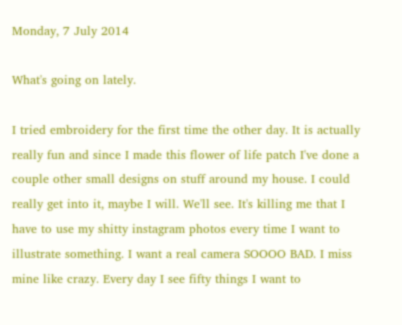Monday, 7 July 2014

What's going on lately.

I tried embroidery for the first time the other day. It is actually really fun and since I made this flower of life patch I've done a couple other small designs on stuff around my house. I could really get into it, maybe I will. We'll see. It's killing me that I have to use my shitty instagram photos every time I want to illustrate something. I want a real camera SOOOO BAD. I miss mine like crazy. Every day I see fifty things I want to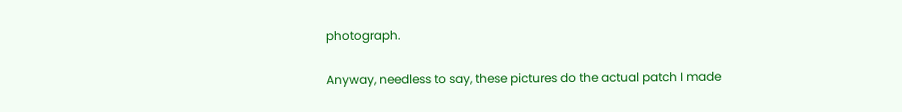photograph.

Anyway, needless to say, these pictures do the actual patch I made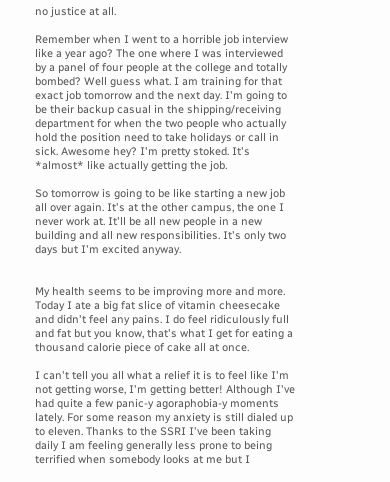no justice at all.

Remember when I went to a horrible job interview like a year ago? The one where I was interviewed by a panel of four people at the college and totally bombed? Well guess what. I am training for that exact job tomorrow and the next day. I'm going to be their backup casual in the shipping/receiving department for when the two people who actually hold the position need to take holidays or call in sick. Awesome hey? I'm pretty stoked. It's *almost* like actually getting the job.

So tomorrow is going to be like starting a new job all over again. It's at the other campus, the one I never work at. It'll be all new people in a new building and all new responsibilities. It's only two days but I'm excited anyway.


My health seems to be improving more and more. Today I ate a big fat slice of vitamin cheesecake and didn't feel any pains. I do feel ridiculously full and fat but you know, that's what I get for eating a thousand calorie piece of cake all at once.

I can't tell you all what a relief it is to feel like I'm not getting worse, I'm getting better! Although I've had quite a few panic-y agoraphobia-y moments lately. For some reason my anxiety is still dialed up to eleven. Thanks to the SSRI I've been taking daily I am feeling generally less prone to being terrified when somebody looks at me but I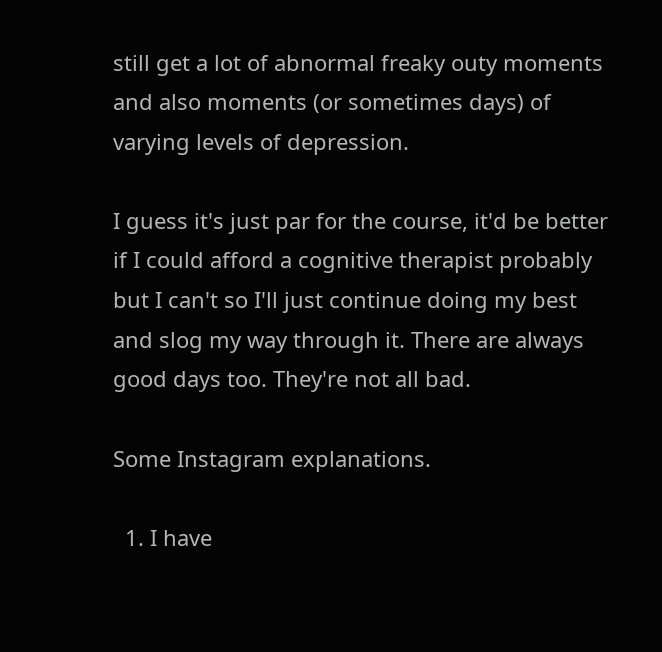still get a lot of abnormal freaky outy moments and also moments (or sometimes days) of varying levels of depression.

I guess it's just par for the course, it'd be better if I could afford a cognitive therapist probably but I can't so I'll just continue doing my best and slog my way through it. There are always good days too. They're not all bad.

Some Instagram explanations.

  1. I have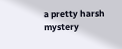a pretty harsh mystery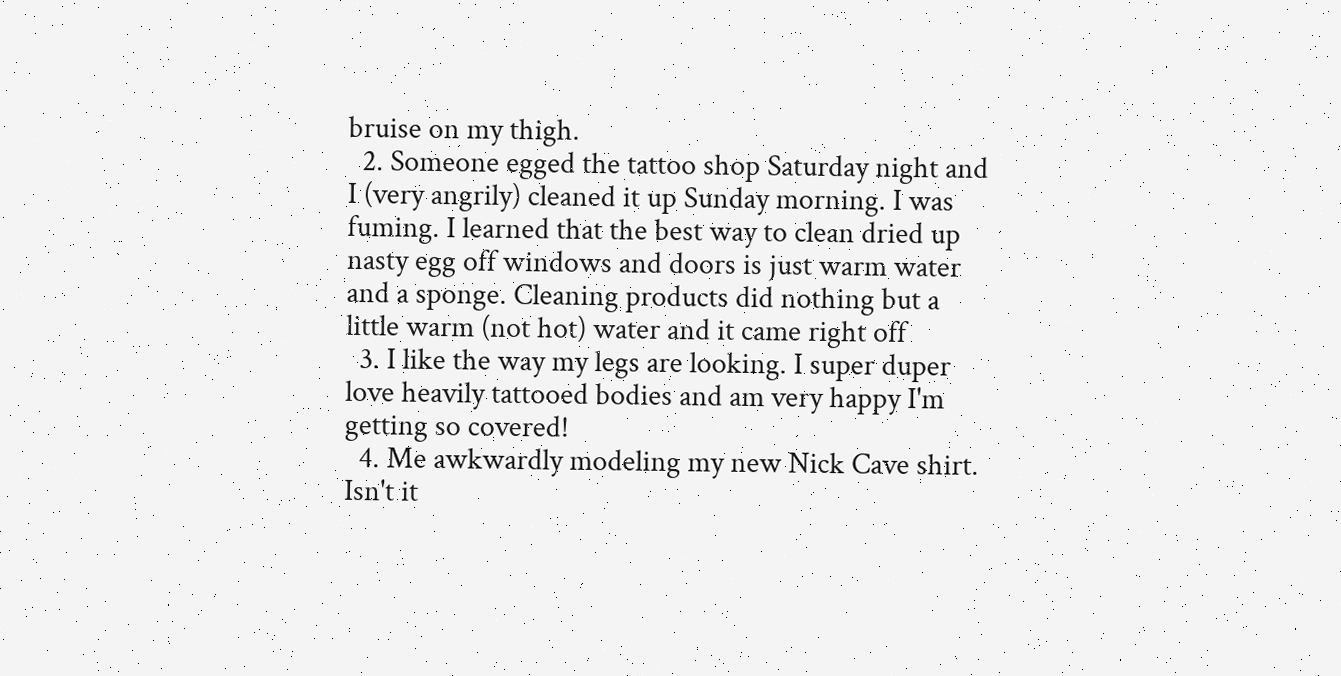bruise on my thigh.
  2. Someone egged the tattoo shop Saturday night and I (very angrily) cleaned it up Sunday morning. I was fuming. I learned that the best way to clean dried up nasty egg off windows and doors is just warm water and a sponge. Cleaning products did nothing but a little warm (not hot) water and it came right off
  3. I like the way my legs are looking. I super duper love heavily tattooed bodies and am very happy I'm getting so covered!
  4. Me awkwardly modeling my new Nick Cave shirt. Isn't it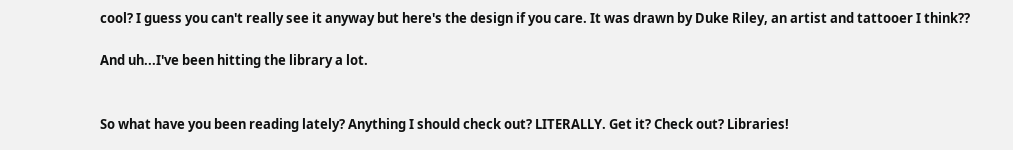cool? I guess you can't really see it anyway but here's the design if you care. It was drawn by Duke Riley, an artist and tattooer I think??

And uh...I've been hitting the library a lot.


So what have you been reading lately? Anything I should check out? LITERALLY. Get it? Check out? Libraries!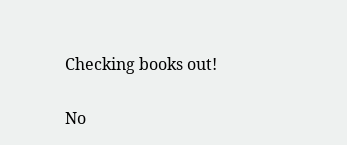Checking books out!

No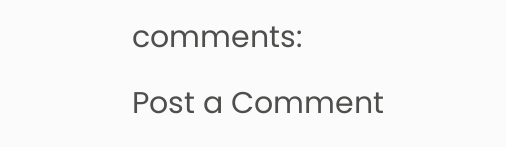comments:

Post a Comment